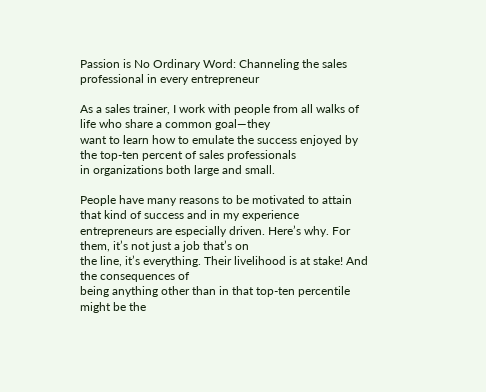Passion is No Ordinary Word: Channeling the sales professional in every entrepreneur

As a sales trainer, I work with people from all walks of life who share a common goal—they
want to learn how to emulate the success enjoyed by the top-ten percent of sales professionals
in organizations both large and small.

People have many reasons to be motivated to attain that kind of success and in my experience
entrepreneurs are especially driven. Here’s why. For them, it’s not just a job that’s on
the line, it’s everything. Their livelihood is at stake! And the consequences of
being anything other than in that top-ten percentile might be the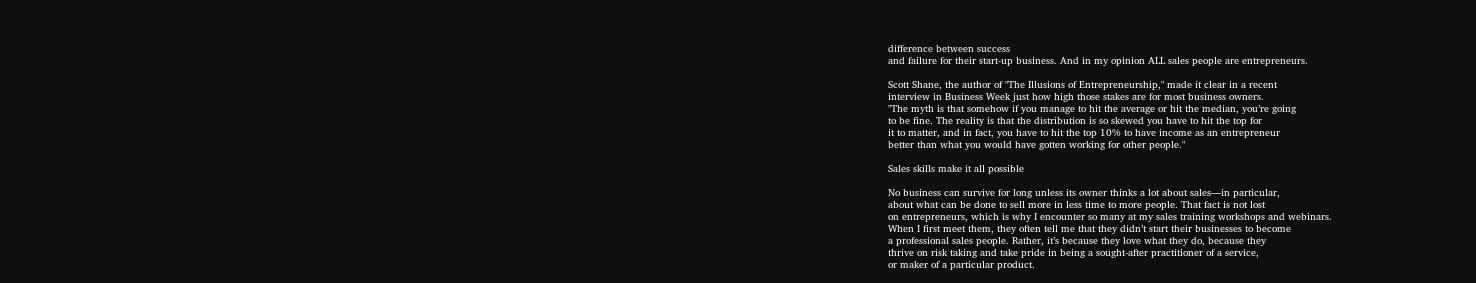difference between success
and failure for their start-up business. And in my opinion ALL sales people are entrepreneurs.

Scott Shane, the author of "The Illusions of Entrepreneurship," made it clear in a recent
interview in Business Week just how high those stakes are for most business owners.
"The myth is that somehow if you manage to hit the average or hit the median, you’re going
to be fine. The reality is that the distribution is so skewed you have to hit the top for
it to matter, and in fact, you have to hit the top 10% to have income as an entrepreneur
better than what you would have gotten working for other people."

Sales skills make it all possible

No business can survive for long unless its owner thinks a lot about sales—in particular,
about what can be done to sell more in less time to more people. That fact is not lost
on entrepreneurs, which is why I encounter so many at my sales training workshops and webinars.
When I first meet them, they often tell me that they didn’t start their businesses to become
a professional sales people. Rather, it’s because they love what they do, because they
thrive on risk taking and take pride in being a sought-after practitioner of a service,
or maker of a particular product.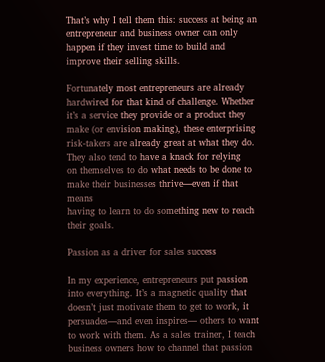That’s why I tell them this: success at being an entrepreneur and business owner can only
happen if they invest time to build and improve their selling skills.

Fortunately most entrepreneurs are already hardwired for that kind of challenge. Whether
it’s a service they provide or a product they make (or envision making), these enterprising
risk-takers are already great at what they do. They also tend to have a knack for relying
on themselves to do what needs to be done to make their businesses thrive—even if that means
having to learn to do something new to reach their goals.

Passion as a driver for sales success

In my experience, entrepreneurs put passion into everything. It’s a magnetic quality that
doesn’t just motivate them to get to work, it persuades—and even inspires— others to want
to work with them. As a sales trainer, I teach business owners how to channel that passion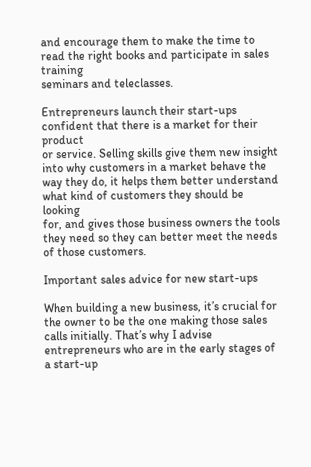and encourage them to make the time to read the right books and participate in sales training
seminars and teleclasses.

Entrepreneurs launch their start-ups confident that there is a market for their product
or service. Selling skills give them new insight into why customers in a market behave the
way they do, it helps them better understand what kind of customers they should be looking
for, and gives those business owners the tools they need so they can better meet the needs
of those customers.

Important sales advice for new start-ups

When building a new business, it’s crucial for the owner to be the one making those sales
calls initially. That’s why I advise entrepreneurs who are in the early stages of a start-up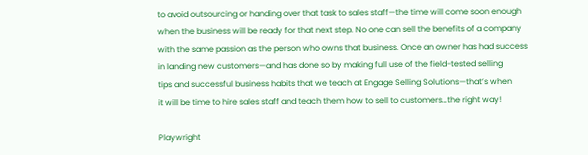to avoid outsourcing or handing over that task to sales staff—the time will come soon enough
when the business will be ready for that next step. No one can sell the benefits of a company
with the same passion as the person who owns that business. Once an owner has had success
in landing new customers—and has done so by making full use of the field-tested selling
tips and successful business habits that we teach at Engage Selling Solutions—that’s when
it will be time to hire sales staff and teach them how to sell to customers…the right way!

Playwright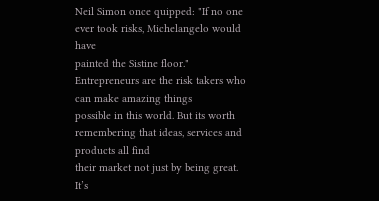Neil Simon once quipped: "If no one ever took risks, Michelangelo would have
painted the Sistine floor." Entrepreneurs are the risk takers who can make amazing things
possible in this world. But its worth remembering that ideas, services and products all find
their market not just by being great. It’s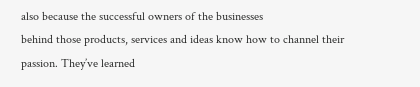also because the successful owners of the businesses
behind those products, services and ideas know how to channel their passion. They’ve learned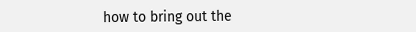how to bring out the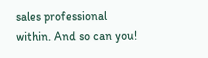sales professional within. And so can you!